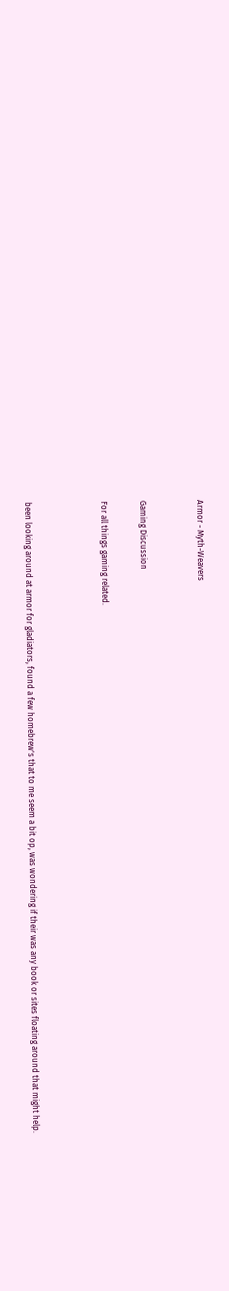Armor - Myth-Weavers


Gaming Discussion

For all things gaming related.



been looking around at armor for gladiators, found a few homebrew's that to me seem a bit op, was wondering if their was any book or sites floating around that might help.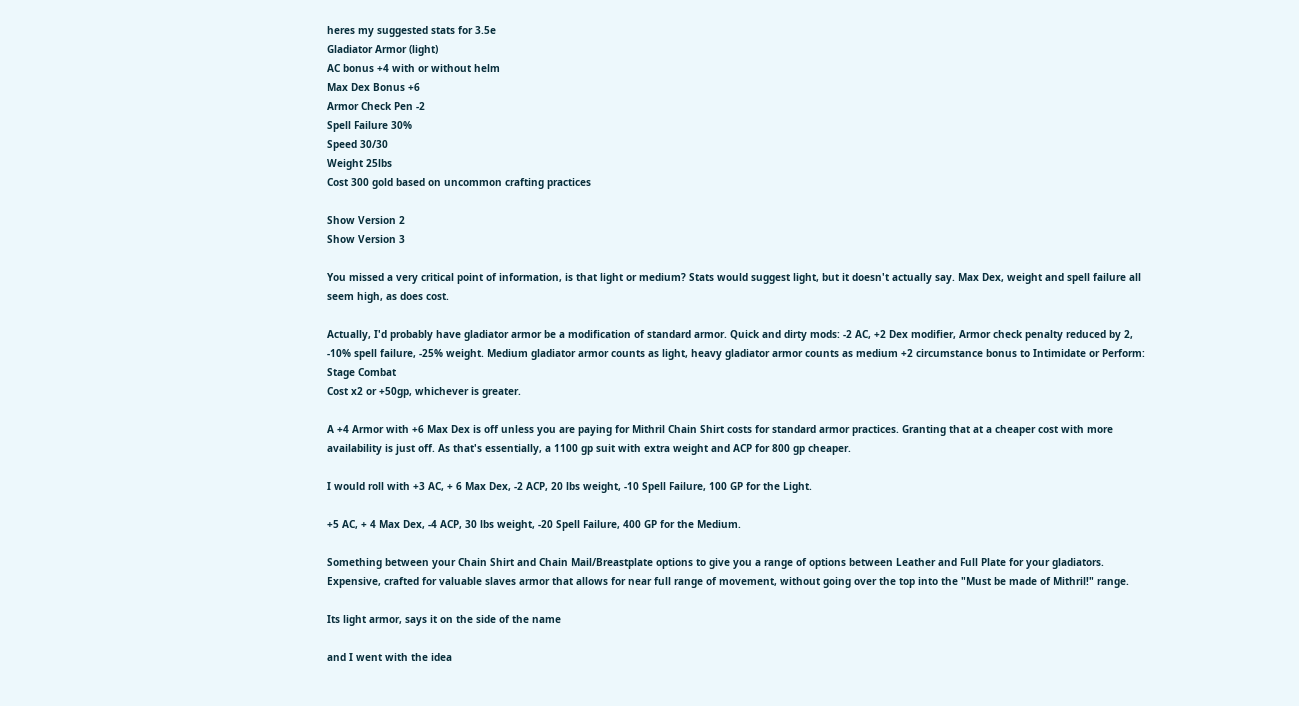heres my suggested stats for 3.5e
Gladiator Armor (light)
AC bonus +4 with or without helm
Max Dex Bonus +6
Armor Check Pen -2
Spell Failure 30%
Speed 30/30
Weight 25lbs
Cost 300 gold based on uncommon crafting practices

Show Version 2
Show Version 3

You missed a very critical point of information, is that light or medium? Stats would suggest light, but it doesn't actually say. Max Dex, weight and spell failure all seem high, as does cost.

Actually, I'd probably have gladiator armor be a modification of standard armor. Quick and dirty mods: -2 AC, +2 Dex modifier, Armor check penalty reduced by 2, -10% spell failure, -25% weight. Medium gladiator armor counts as light, heavy gladiator armor counts as medium +2 circumstance bonus to Intimidate or Perform: Stage Combat
Cost x2 or +50gp, whichever is greater.

A +4 Armor with +6 Max Dex is off unless you are paying for Mithril Chain Shirt costs for standard armor practices. Granting that at a cheaper cost with more availability is just off. As that's essentially, a 1100 gp suit with extra weight and ACP for 800 gp cheaper.

I would roll with +3 AC, + 6 Max Dex, -2 ACP, 20 lbs weight, -10 Spell Failure, 100 GP for the Light.

+5 AC, + 4 Max Dex, -4 ACP, 30 lbs weight, -20 Spell Failure, 400 GP for the Medium.

Something between your Chain Shirt and Chain Mail/Breastplate options to give you a range of options between Leather and Full Plate for your gladiators. Expensive, crafted for valuable slaves armor that allows for near full range of movement, without going over the top into the "Must be made of Mithril!" range.

Its light armor, says it on the side of the name

and I went with the idea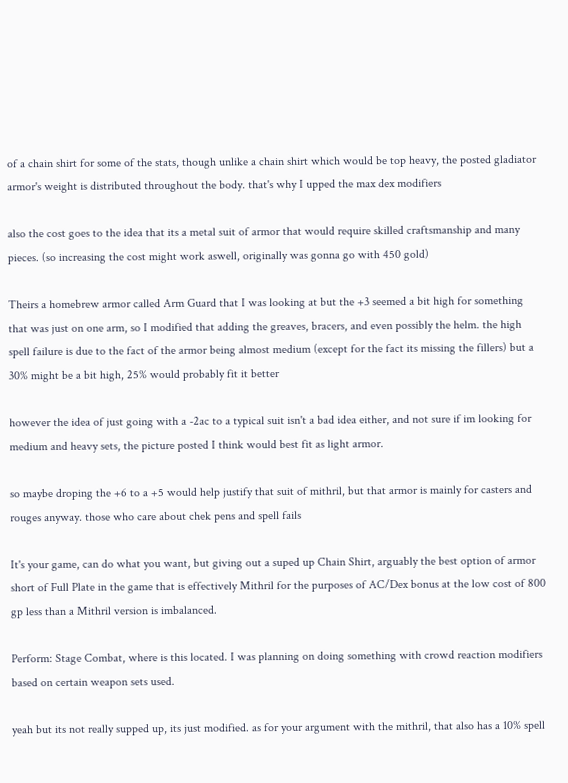of a chain shirt for some of the stats, though unlike a chain shirt which would be top heavy, the posted gladiator armor's weight is distributed throughout the body. that's why I upped the max dex modifiers

also the cost goes to the idea that its a metal suit of armor that would require skilled craftsmanship and many pieces. (so increasing the cost might work aswell, originally was gonna go with 450 gold)

Theirs a homebrew armor called Arm Guard that I was looking at but the +3 seemed a bit high for something that was just on one arm, so I modified that adding the greaves, bracers, and even possibly the helm. the high spell failure is due to the fact of the armor being almost medium (except for the fact its missing the fillers) but a 30% might be a bit high, 25% would probably fit it better

however the idea of just going with a -2ac to a typical suit isn't a bad idea either, and not sure if im looking for medium and heavy sets, the picture posted I think would best fit as light armor.

so maybe droping the +6 to a +5 would help justify that suit of mithril, but that armor is mainly for casters and rouges anyway. those who care about chek pens and spell fails

It's your game, can do what you want, but giving out a suped up Chain Shirt, arguably the best option of armor short of Full Plate in the game that is effectively Mithril for the purposes of AC/Dex bonus at the low cost of 800 gp less than a Mithril version is imbalanced.

Perform: Stage Combat, where is this located. I was planning on doing something with crowd reaction modifiers based on certain weapon sets used.

yeah but its not really supped up, its just modified. as for your argument with the mithril, that also has a 10% spell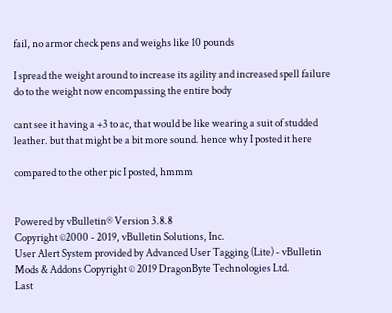fail, no armor check pens and weighs like 10 pounds

I spread the weight around to increase its agility and increased spell failure do to the weight now encompassing the entire body

cant see it having a +3 to ac, that would be like wearing a suit of studded leather. but that might be a bit more sound. hence why I posted it here

compared to the other pic I posted, hmmm


Powered by vBulletin® Version 3.8.8
Copyright ©2000 - 2019, vBulletin Solutions, Inc.
User Alert System provided by Advanced User Tagging (Lite) - vBulletin Mods & Addons Copyright © 2019 DragonByte Technologies Ltd.
Last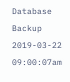Database Backup 2019-03-22 09:00:07am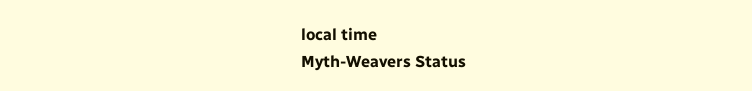local time
Myth-Weavers Status